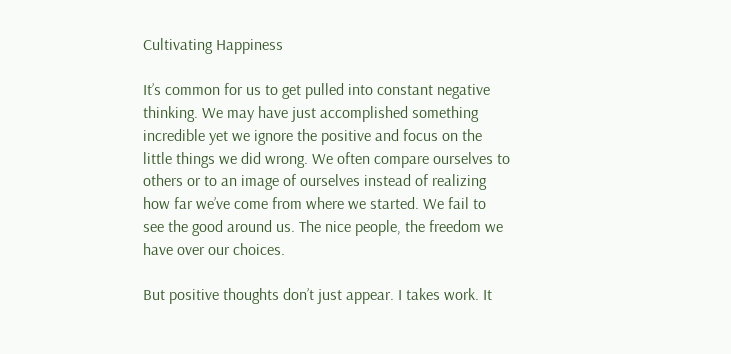Cultivating Happiness

It’s common for us to get pulled into constant negative thinking. We may have just accomplished something incredible yet we ignore the positive and focus on the little things we did wrong. We often compare ourselves to others or to an image of ourselves instead of realizing how far we’ve come from where we started. We fail to see the good around us. The nice people, the freedom we have over our choices.

But positive thoughts don’t just appear. I takes work. It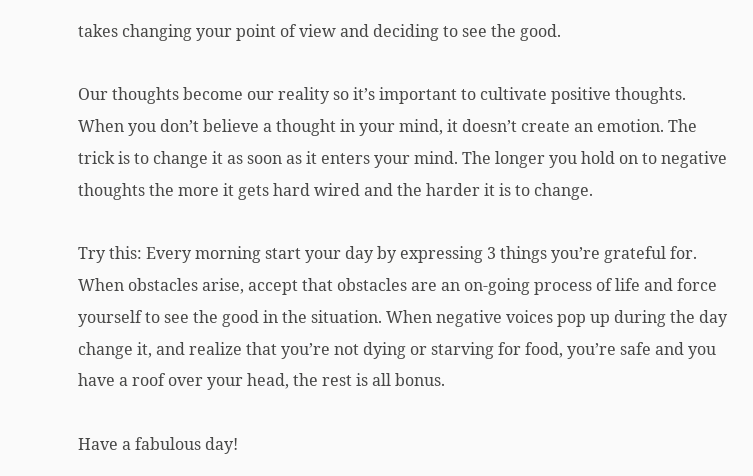takes changing your point of view and deciding to see the good.

Our thoughts become our reality so it’s important to cultivate positive thoughts. When you don’t believe a thought in your mind, it doesn’t create an emotion. The trick is to change it as soon as it enters your mind. The longer you hold on to negative thoughts the more it gets hard wired and the harder it is to change.

Try this: Every morning start your day by expressing 3 things you’re grateful for. When obstacles arise, accept that obstacles are an on-going process of life and force yourself to see the good in the situation. When negative voices pop up during the day change it, and realize that you’re not dying or starving for food, you’re safe and you have a roof over your head, the rest is all bonus.

Have a fabulous day!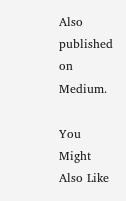Also published on Medium.

You Might Also Like